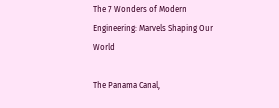The 7 Wonders of Modern Engineering: Marvels Shaping Our World

The Panama Canal,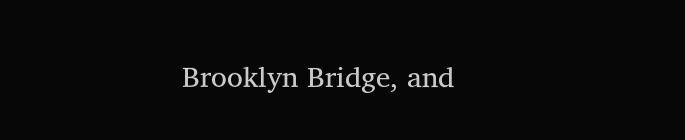Brooklyn Bridge, and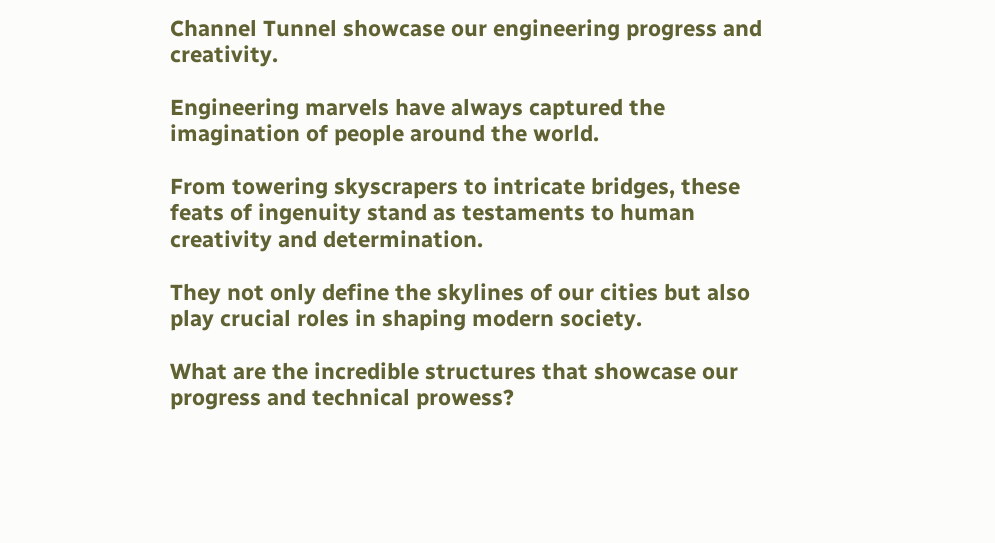Channel Tunnel showcase our engineering progress and creativity.

Engineering marvels have always captured the imagination of people around the world.

From towering skyscrapers to intricate bridges, these feats of ingenuity stand as testaments to human creativity and determination.

They not only define the skylines of our cities but also play crucial roles in shaping modern society.

What are the incredible structures that showcase our progress and technical prowess?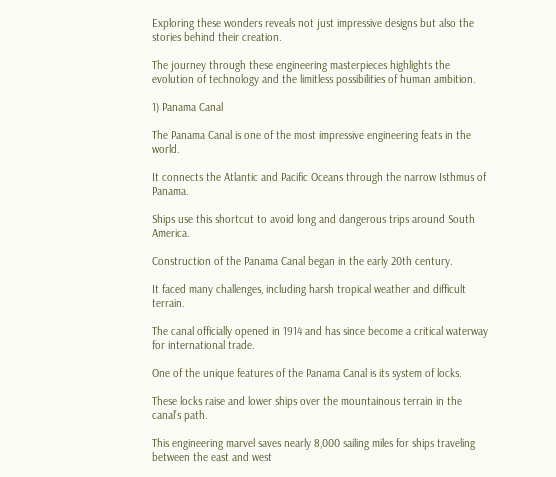Exploring these wonders reveals not just impressive designs but also the stories behind their creation.

The journey through these engineering masterpieces highlights the evolution of technology and the limitless possibilities of human ambition.

1) Panama Canal

The Panama Canal is one of the most impressive engineering feats in the world.

It connects the Atlantic and Pacific Oceans through the narrow Isthmus of Panama.

Ships use this shortcut to avoid long and dangerous trips around South America.

Construction of the Panama Canal began in the early 20th century.

It faced many challenges, including harsh tropical weather and difficult terrain.

The canal officially opened in 1914 and has since become a critical waterway for international trade.

One of the unique features of the Panama Canal is its system of locks.

These locks raise and lower ships over the mountainous terrain in the canal’s path.

This engineering marvel saves nearly 8,000 sailing miles for ships traveling between the east and west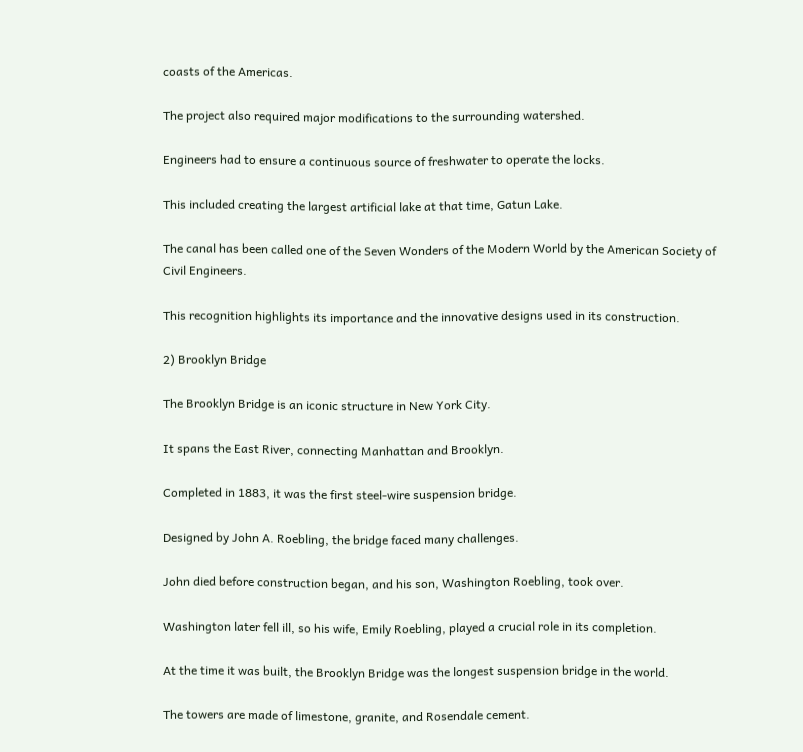coasts of the Americas.

The project also required major modifications to the surrounding watershed.

Engineers had to ensure a continuous source of freshwater to operate the locks.

This included creating the largest artificial lake at that time, Gatun Lake.

The canal has been called one of the Seven Wonders of the Modern World by the American Society of Civil Engineers.

This recognition highlights its importance and the innovative designs used in its construction.

2) Brooklyn Bridge

The Brooklyn Bridge is an iconic structure in New York City.

It spans the East River, connecting Manhattan and Brooklyn.

Completed in 1883, it was the first steel-wire suspension bridge.

Designed by John A. Roebling, the bridge faced many challenges.

John died before construction began, and his son, Washington Roebling, took over.

Washington later fell ill, so his wife, Emily Roebling, played a crucial role in its completion.

At the time it was built, the Brooklyn Bridge was the longest suspension bridge in the world.

The towers are made of limestone, granite, and Rosendale cement.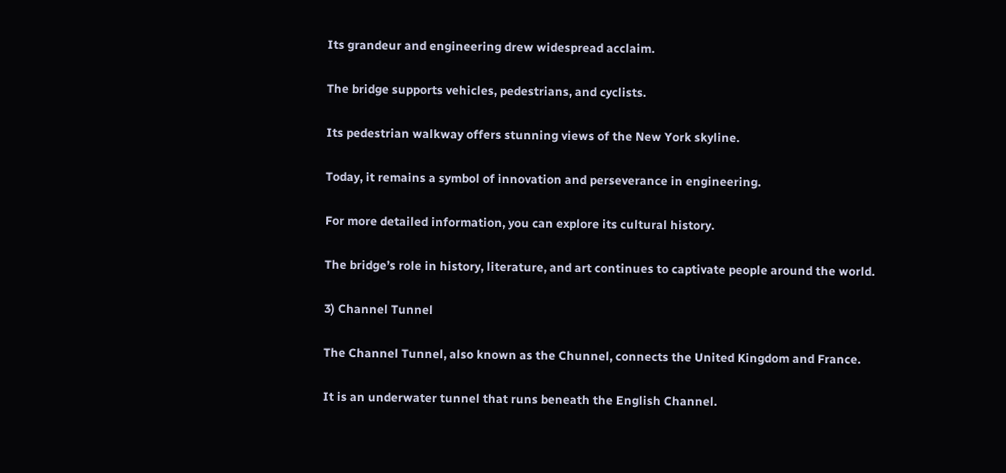Its grandeur and engineering drew widespread acclaim.

The bridge supports vehicles, pedestrians, and cyclists.

Its pedestrian walkway offers stunning views of the New York skyline.

Today, it remains a symbol of innovation and perseverance in engineering.

For more detailed information, you can explore its cultural history.

The bridge’s role in history, literature, and art continues to captivate people around the world.

3) Channel Tunnel

The Channel Tunnel, also known as the Chunnel, connects the United Kingdom and France.

It is an underwater tunnel that runs beneath the English Channel.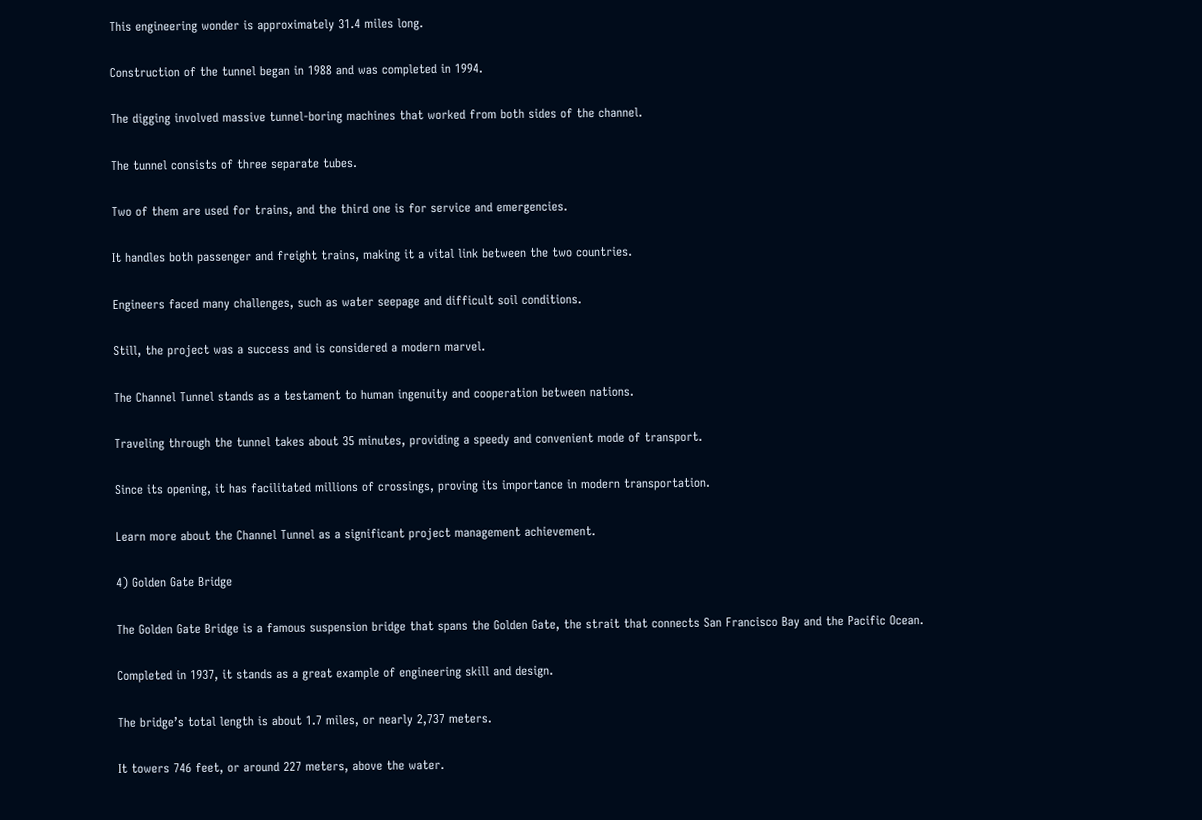This engineering wonder is approximately 31.4 miles long.

Construction of the tunnel began in 1988 and was completed in 1994.

The digging involved massive tunnel-boring machines that worked from both sides of the channel.

The tunnel consists of three separate tubes.

Two of them are used for trains, and the third one is for service and emergencies.

It handles both passenger and freight trains, making it a vital link between the two countries.

Engineers faced many challenges, such as water seepage and difficult soil conditions.

Still, the project was a success and is considered a modern marvel.

The Channel Tunnel stands as a testament to human ingenuity and cooperation between nations.

Traveling through the tunnel takes about 35 minutes, providing a speedy and convenient mode of transport.

Since its opening, it has facilitated millions of crossings, proving its importance in modern transportation.

Learn more about the Channel Tunnel as a significant project management achievement.

4) Golden Gate Bridge

The Golden Gate Bridge is a famous suspension bridge that spans the Golden Gate, the strait that connects San Francisco Bay and the Pacific Ocean.

Completed in 1937, it stands as a great example of engineering skill and design.

The bridge’s total length is about 1.7 miles, or nearly 2,737 meters.

It towers 746 feet, or around 227 meters, above the water.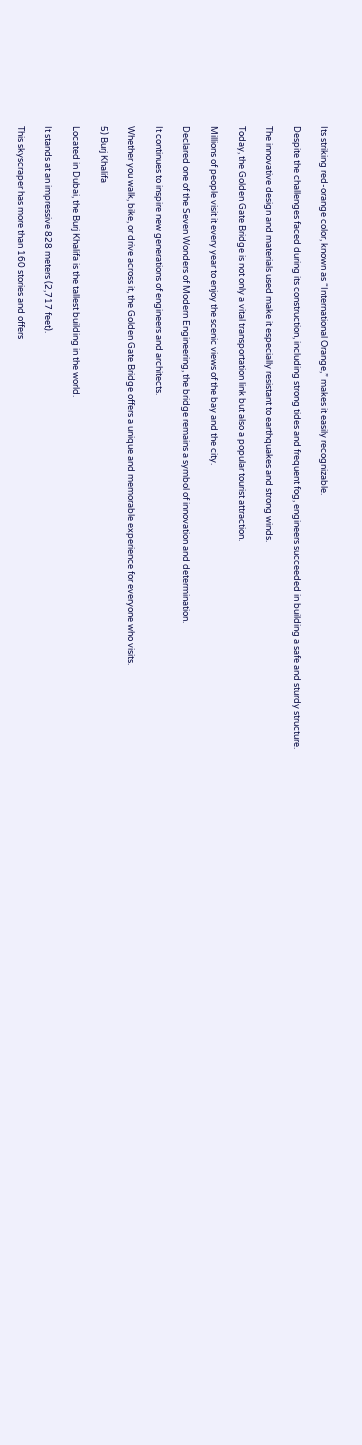Its striking red-orange color, known as “International Orange,” makes it easily recognizable.

Despite the challenges faced during its construction, including strong tides and frequent fog, engineers succeeded in building a safe and sturdy structure.

The innovative design and materials used make it especially resistant to earthquakes and strong winds.

Today, the Golden Gate Bridge is not only a vital transportation link but also a popular tourist attraction.

Millions of people visit it every year to enjoy the scenic views of the bay and the city.

Declared one of the Seven Wonders of Modern Engineering, the bridge remains a symbol of innovation and determination.

It continues to inspire new generations of engineers and architects.

Whether you walk, bike, or drive across it, the Golden Gate Bridge offers a unique and memorable experience for everyone who visits.

5) Burj Khalifa

Located in Dubai, the Burj Khalifa is the tallest building in the world.

It stands at an impressive 828 meters (2,717 feet).

This skyscraper has more than 160 stories and offers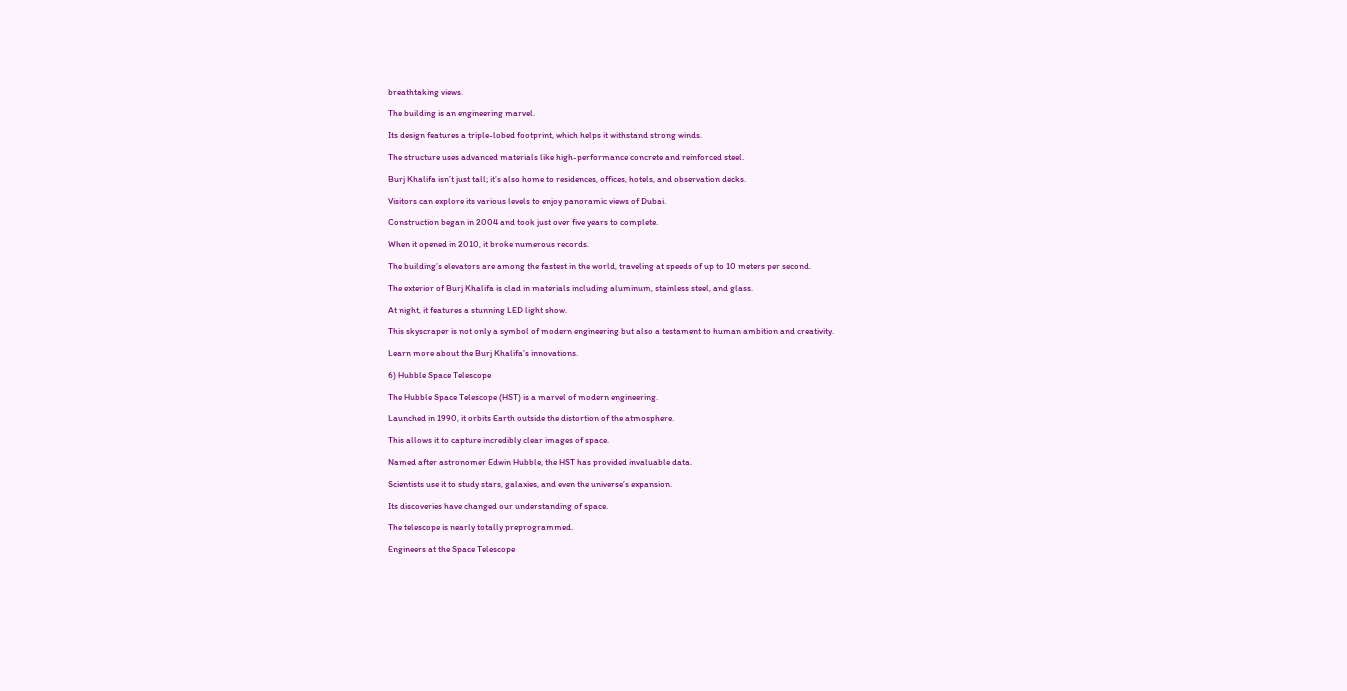breathtaking views.

The building is an engineering marvel.

Its design features a triple-lobed footprint, which helps it withstand strong winds.

The structure uses advanced materials like high-performance concrete and reinforced steel.

Burj Khalifa isn’t just tall; it’s also home to residences, offices, hotels, and observation decks.

Visitors can explore its various levels to enjoy panoramic views of Dubai.

Construction began in 2004 and took just over five years to complete.

When it opened in 2010, it broke numerous records.

The building’s elevators are among the fastest in the world, traveling at speeds of up to 10 meters per second.

The exterior of Burj Khalifa is clad in materials including aluminum, stainless steel, and glass.

At night, it features a stunning LED light show.

This skyscraper is not only a symbol of modern engineering but also a testament to human ambition and creativity.

Learn more about the Burj Khalifa’s innovations.

6) Hubble Space Telescope

The Hubble Space Telescope (HST) is a marvel of modern engineering.

Launched in 1990, it orbits Earth outside the distortion of the atmosphere.

This allows it to capture incredibly clear images of space.

Named after astronomer Edwin Hubble, the HST has provided invaluable data.

Scientists use it to study stars, galaxies, and even the universe’s expansion.

Its discoveries have changed our understanding of space.

The telescope is nearly totally preprogrammed.

Engineers at the Space Telescope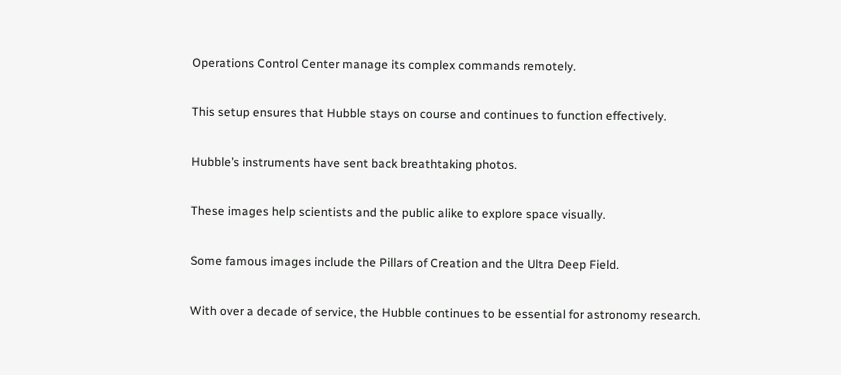Operations Control Center manage its complex commands remotely.

This setup ensures that Hubble stays on course and continues to function effectively.

Hubble’s instruments have sent back breathtaking photos.

These images help scientists and the public alike to explore space visually.

Some famous images include the Pillars of Creation and the Ultra Deep Field.

With over a decade of service, the Hubble continues to be essential for astronomy research.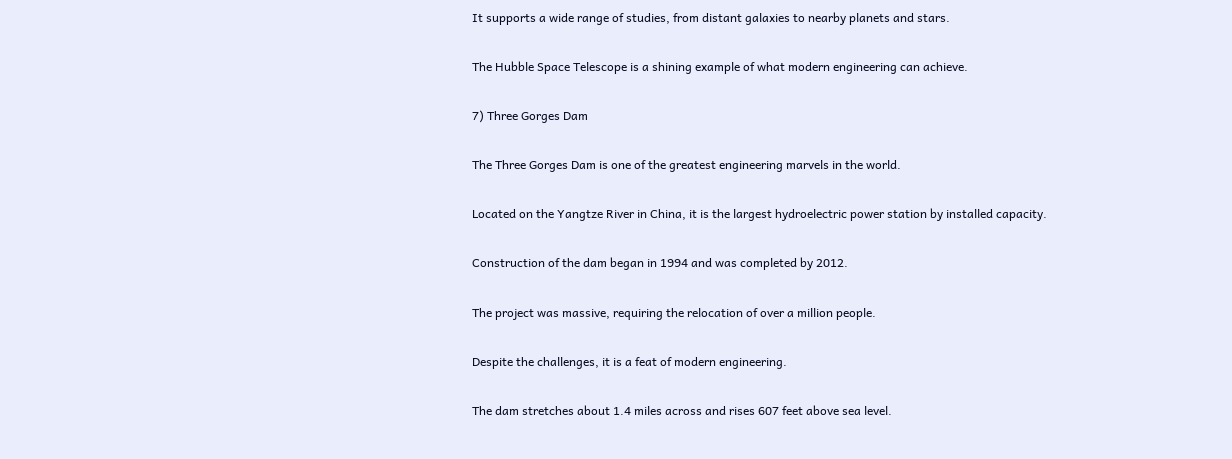It supports a wide range of studies, from distant galaxies to nearby planets and stars.

The Hubble Space Telescope is a shining example of what modern engineering can achieve.

7) Three Gorges Dam

The Three Gorges Dam is one of the greatest engineering marvels in the world.

Located on the Yangtze River in China, it is the largest hydroelectric power station by installed capacity.

Construction of the dam began in 1994 and was completed by 2012.

The project was massive, requiring the relocation of over a million people.

Despite the challenges, it is a feat of modern engineering.

The dam stretches about 1.4 miles across and rises 607 feet above sea level.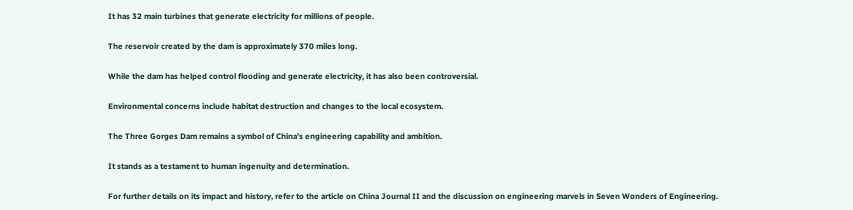It has 32 main turbines that generate electricity for millions of people.

The reservoir created by the dam is approximately 370 miles long.

While the dam has helped control flooding and generate electricity, it has also been controversial.

Environmental concerns include habitat destruction and changes to the local ecosystem.

The Three Gorges Dam remains a symbol of China’s engineering capability and ambition.

It stands as a testament to human ingenuity and determination.

For further details on its impact and history, refer to the article on China Journal II and the discussion on engineering marvels in Seven Wonders of Engineering.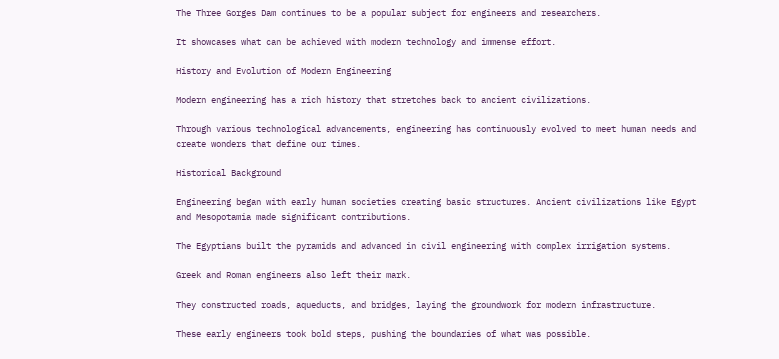The Three Gorges Dam continues to be a popular subject for engineers and researchers.

It showcases what can be achieved with modern technology and immense effort.

History and Evolution of Modern Engineering

Modern engineering has a rich history that stretches back to ancient civilizations.

Through various technological advancements, engineering has continuously evolved to meet human needs and create wonders that define our times.

Historical Background

Engineering began with early human societies creating basic structures. Ancient civilizations like Egypt and Mesopotamia made significant contributions.

The Egyptians built the pyramids and advanced in civil engineering with complex irrigation systems.

Greek and Roman engineers also left their mark.

They constructed roads, aqueducts, and bridges, laying the groundwork for modern infrastructure.

These early engineers took bold steps, pushing the boundaries of what was possible.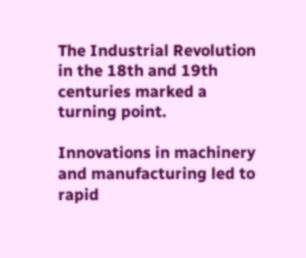The Industrial Revolution in the 18th and 19th centuries marked a turning point.

Innovations in machinery and manufacturing led to rapid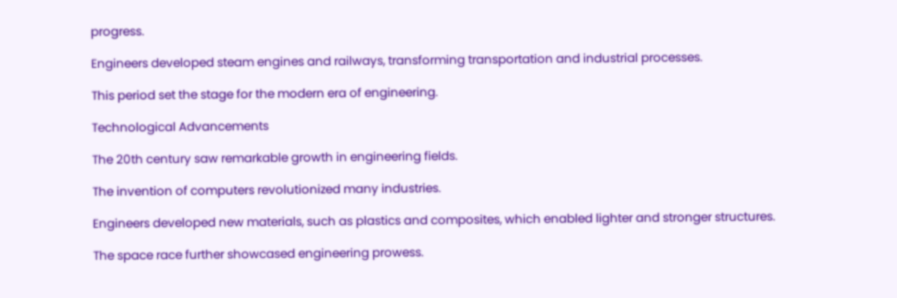progress.

Engineers developed steam engines and railways, transforming transportation and industrial processes.

This period set the stage for the modern era of engineering.

Technological Advancements

The 20th century saw remarkable growth in engineering fields.

The invention of computers revolutionized many industries.

Engineers developed new materials, such as plastics and composites, which enabled lighter and stronger structures.

The space race further showcased engineering prowess.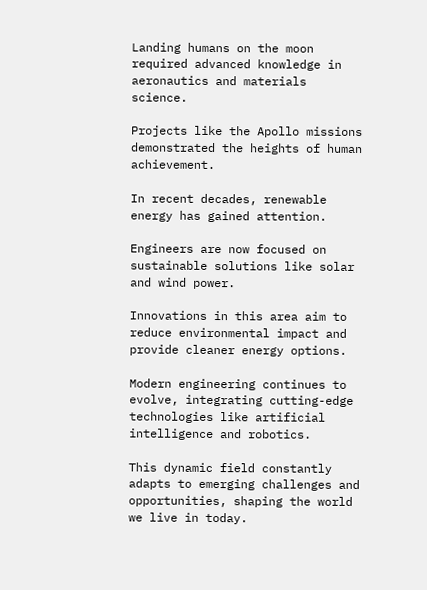Landing humans on the moon required advanced knowledge in aeronautics and materials science.

Projects like the Apollo missions demonstrated the heights of human achievement.

In recent decades, renewable energy has gained attention.

Engineers are now focused on sustainable solutions like solar and wind power.

Innovations in this area aim to reduce environmental impact and provide cleaner energy options.

Modern engineering continues to evolve, integrating cutting-edge technologies like artificial intelligence and robotics.

This dynamic field constantly adapts to emerging challenges and opportunities, shaping the world we live in today.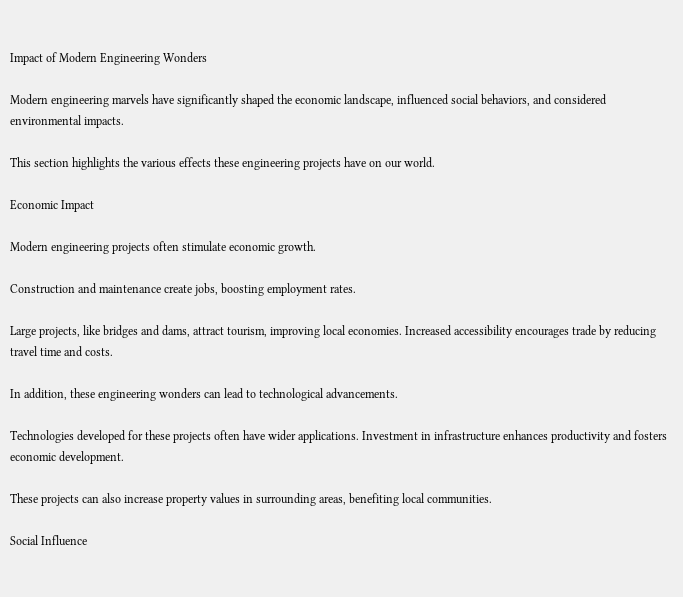Impact of Modern Engineering Wonders

Modern engineering marvels have significantly shaped the economic landscape, influenced social behaviors, and considered environmental impacts.

This section highlights the various effects these engineering projects have on our world.

Economic Impact

Modern engineering projects often stimulate economic growth.

Construction and maintenance create jobs, boosting employment rates.

Large projects, like bridges and dams, attract tourism, improving local economies. Increased accessibility encourages trade by reducing travel time and costs.

In addition, these engineering wonders can lead to technological advancements.

Technologies developed for these projects often have wider applications. Investment in infrastructure enhances productivity and fosters economic development.

These projects can also increase property values in surrounding areas, benefiting local communities.

Social Influence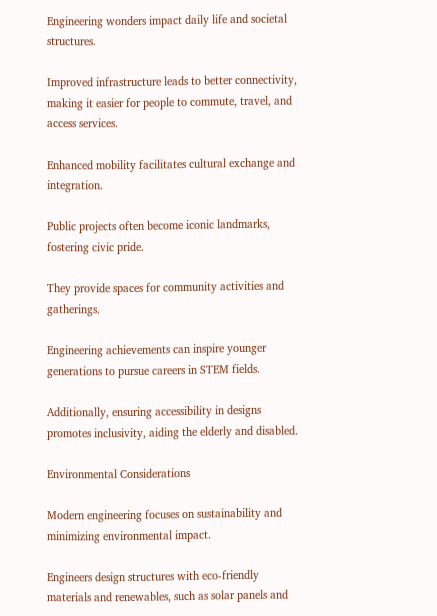Engineering wonders impact daily life and societal structures.

Improved infrastructure leads to better connectivity, making it easier for people to commute, travel, and access services.

Enhanced mobility facilitates cultural exchange and integration.

Public projects often become iconic landmarks, fostering civic pride.

They provide spaces for community activities and gatherings.

Engineering achievements can inspire younger generations to pursue careers in STEM fields.

Additionally, ensuring accessibility in designs promotes inclusivity, aiding the elderly and disabled.

Environmental Considerations

Modern engineering focuses on sustainability and minimizing environmental impact.

Engineers design structures with eco-friendly materials and renewables, such as solar panels and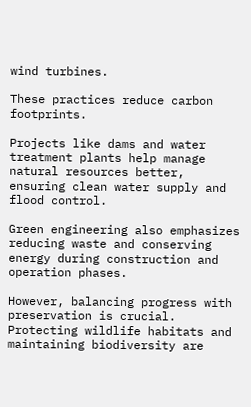wind turbines.

These practices reduce carbon footprints.

Projects like dams and water treatment plants help manage natural resources better, ensuring clean water supply and flood control.

Green engineering also emphasizes reducing waste and conserving energy during construction and operation phases.

However, balancing progress with preservation is crucial. Protecting wildlife habitats and maintaining biodiversity are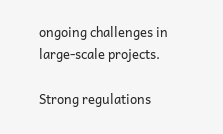ongoing challenges in large-scale projects.

Strong regulations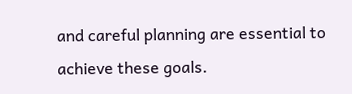and careful planning are essential to achieve these goals.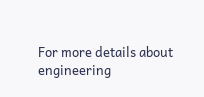For more details about engineering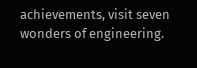achievements, visit seven wonders of engineering.